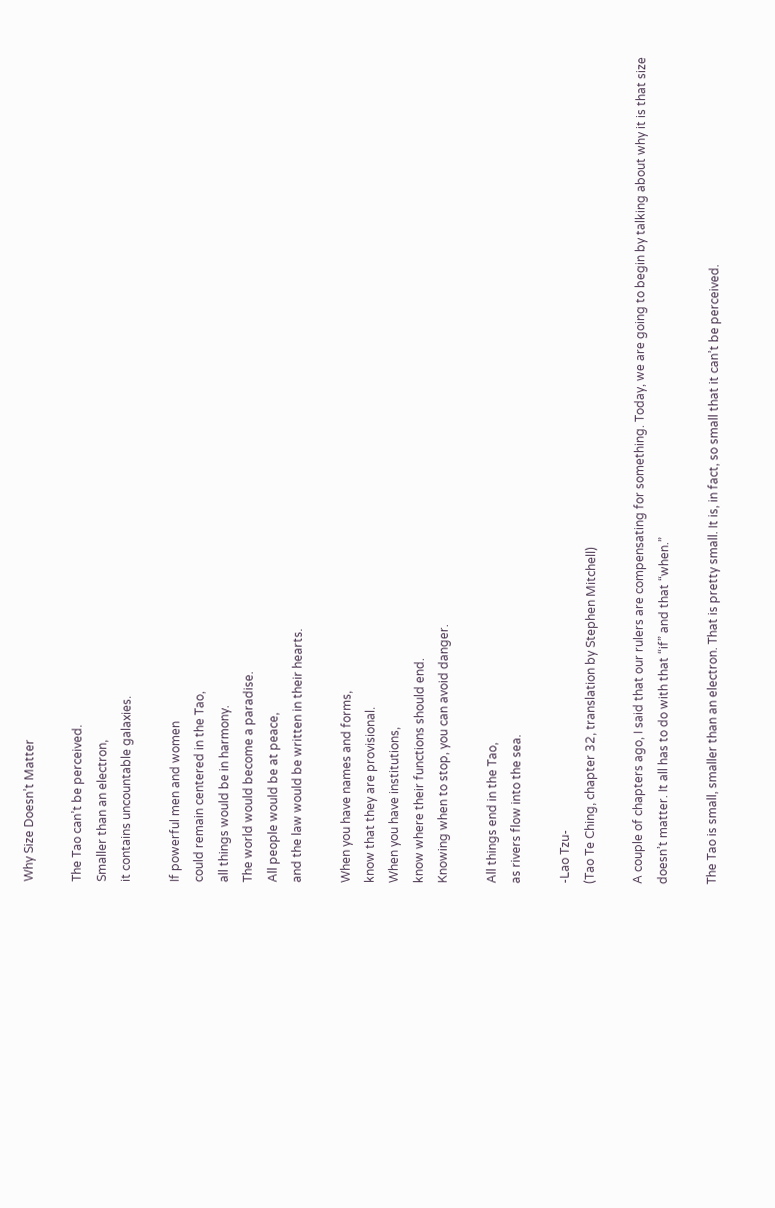Why Size Doesn’t Matter

The Tao can’t be perceived.
Smaller than an electron,
it contains uncountable galaxies.

If powerful men and women
could remain centered in the Tao,
all things would be in harmony.
The world would become a paradise.
All people would be at peace,
and the law would be written in their hearts.

When you have names and forms,
know that they are provisional.
When you have institutions,
know where their functions should end.
Knowing when to stop, you can avoid danger.

All things end in the Tao,
as rivers flow into the sea.

-Lao Tzu-
(Tao Te Ching, chapter 32, translation by Stephen Mitchell)

A couple of chapters ago, I said that our rulers are compensating for something. Today, we are going to begin by talking about why it is that size doesn’t matter. It all has to do with that “if” and that “when.”

The Tao is small, smaller than an electron. That is pretty small. It is, in fact, so small that it can’t be perceived.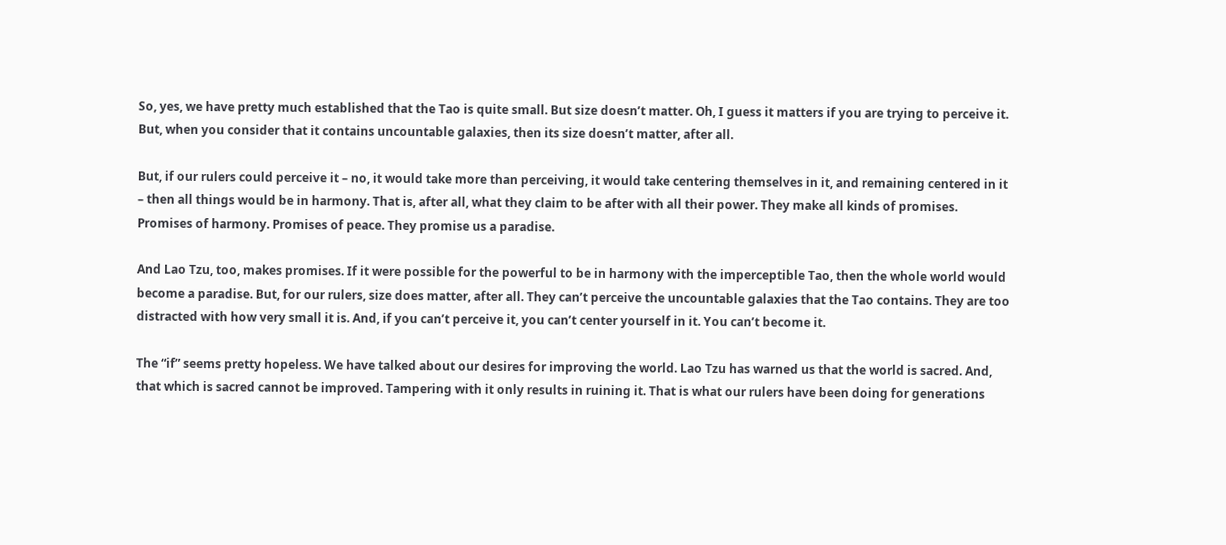So, yes, we have pretty much established that the Tao is quite small. But size doesn’t matter. Oh, I guess it matters if you are trying to perceive it. But, when you consider that it contains uncountable galaxies, then its size doesn’t matter, after all.

But, if our rulers could perceive it – no, it would take more than perceiving, it would take centering themselves in it, and remaining centered in it – then all things would be in harmony. That is, after all, what they claim to be after with all their power. They make all kinds of promises. Promises of harmony. Promises of peace. They promise us a paradise.

And Lao Tzu, too, makes promises. If it were possible for the powerful to be in harmony with the imperceptible Tao, then the whole world would become a paradise. But, for our rulers, size does matter, after all. They can’t perceive the uncountable galaxies that the Tao contains. They are too distracted with how very small it is. And, if you can’t perceive it, you can’t center yourself in it. You can’t become it.

The “if” seems pretty hopeless. We have talked about our desires for improving the world. Lao Tzu has warned us that the world is sacred. And, that which is sacred cannot be improved. Tampering with it only results in ruining it. That is what our rulers have been doing for generations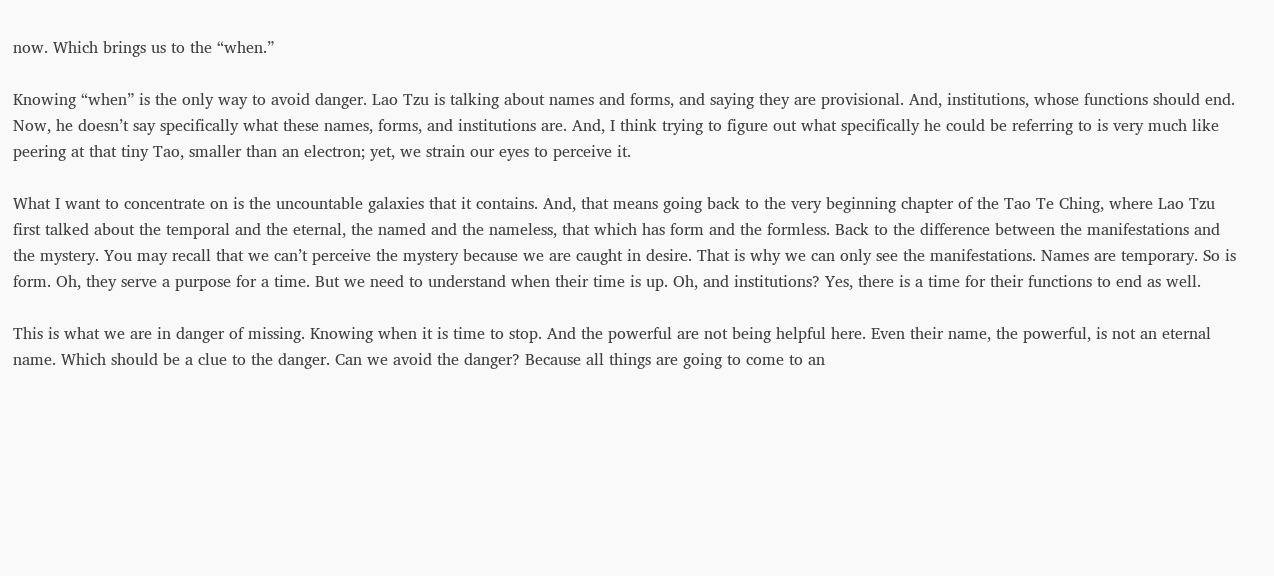now. Which brings us to the “when.”

Knowing “when” is the only way to avoid danger. Lao Tzu is talking about names and forms, and saying they are provisional. And, institutions, whose functions should end. Now, he doesn’t say specifically what these names, forms, and institutions are. And, I think trying to figure out what specifically he could be referring to is very much like peering at that tiny Tao, smaller than an electron; yet, we strain our eyes to perceive it.

What I want to concentrate on is the uncountable galaxies that it contains. And, that means going back to the very beginning chapter of the Tao Te Ching, where Lao Tzu first talked about the temporal and the eternal, the named and the nameless, that which has form and the formless. Back to the difference between the manifestations and the mystery. You may recall that we can’t perceive the mystery because we are caught in desire. That is why we can only see the manifestations. Names are temporary. So is form. Oh, they serve a purpose for a time. But we need to understand when their time is up. Oh, and institutions? Yes, there is a time for their functions to end as well.

This is what we are in danger of missing. Knowing when it is time to stop. And the powerful are not being helpful here. Even their name, the powerful, is not an eternal name. Which should be a clue to the danger. Can we avoid the danger? Because all things are going to come to an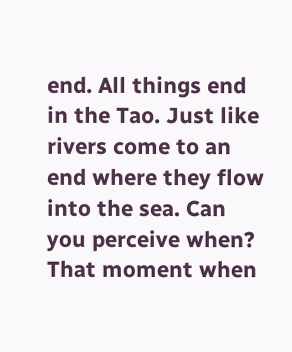end. All things end in the Tao. Just like rivers come to an end where they flow into the sea. Can you perceive when? That moment when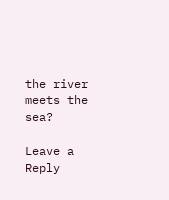the river meets the sea?

Leave a Reply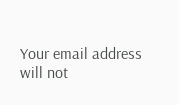Your email address will not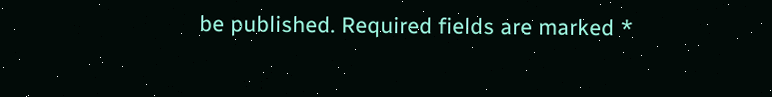be published. Required fields are marked *